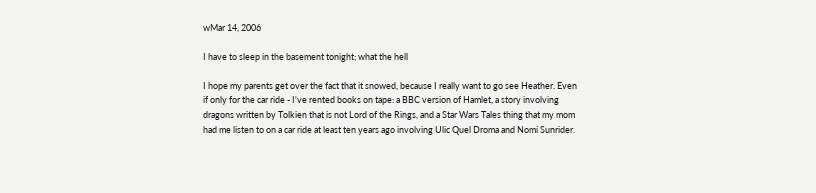wMar 14, 2006

I have to sleep in the basement tonight; what the hell

I hope my parents get over the fact that it snowed, because I really want to go see Heather. Even if only for the car ride - I've rented books on tape: a BBC version of Hamlet, a story involving dragons written by Tolkien that is not Lord of the Rings, and a Star Wars Tales thing that my mom had me listen to on a car ride at least ten years ago involving Ulic Quel Droma and Nomi Sunrider.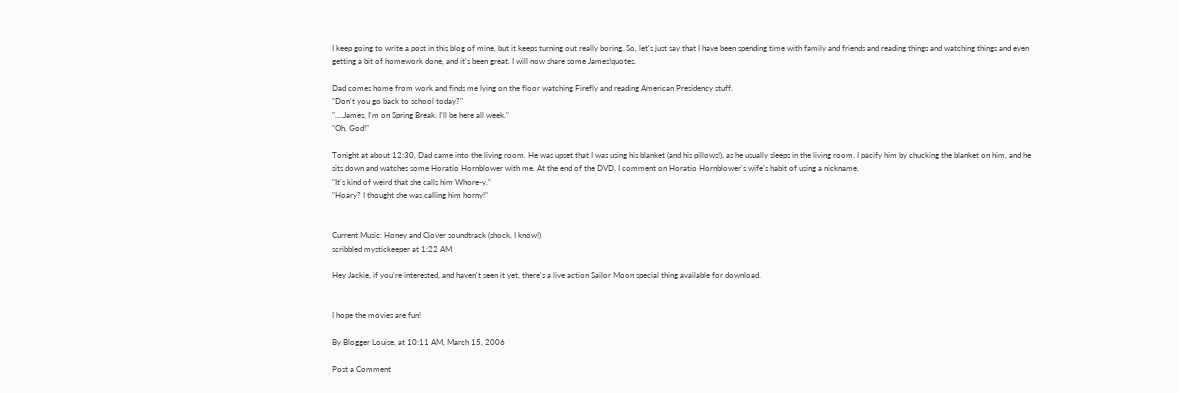I keep going to write a post in this blog of mine, but it keeps turning out really boring. So, let's just say that I have been spending time with family and friends and reading things and watching things and even getting a bit of homework done, and it's been great. I will now share some James!quotes.

Dad comes home from work and finds me lying on the floor watching Firefly and reading American Presidency stuff.
"Don't you go back to school today?"
"....James, I'm on Spring Break. I'll be here all week."
"Oh, God!"

Tonight at about 12:30, Dad came into the living room. He was upset that I was using his blanket (and his pillows!), as he usually sleeps in the living room. I pacify him by chucking the blanket on him, and he sits down and watches some Horatio Hornblower with me. At the end of the DVD, I comment on Horatio Hornblower's wife's habit of using a nickname.
"It's kind of weird that she calls him Whore-y."
"Hoary? I thought she was calling him horny!"


Current Music: Honey and Clover soundtrack (shock, I know!)
scribbled mystickeeper at 1:22 AM

Hey Jackie, if you're interested, and haven't seen it yet, there's a live action Sailor Moon special thing available for download.


I hope the movies are fun!

By Blogger Louise, at 10:11 AM, March 15, 2006

Post a Comment